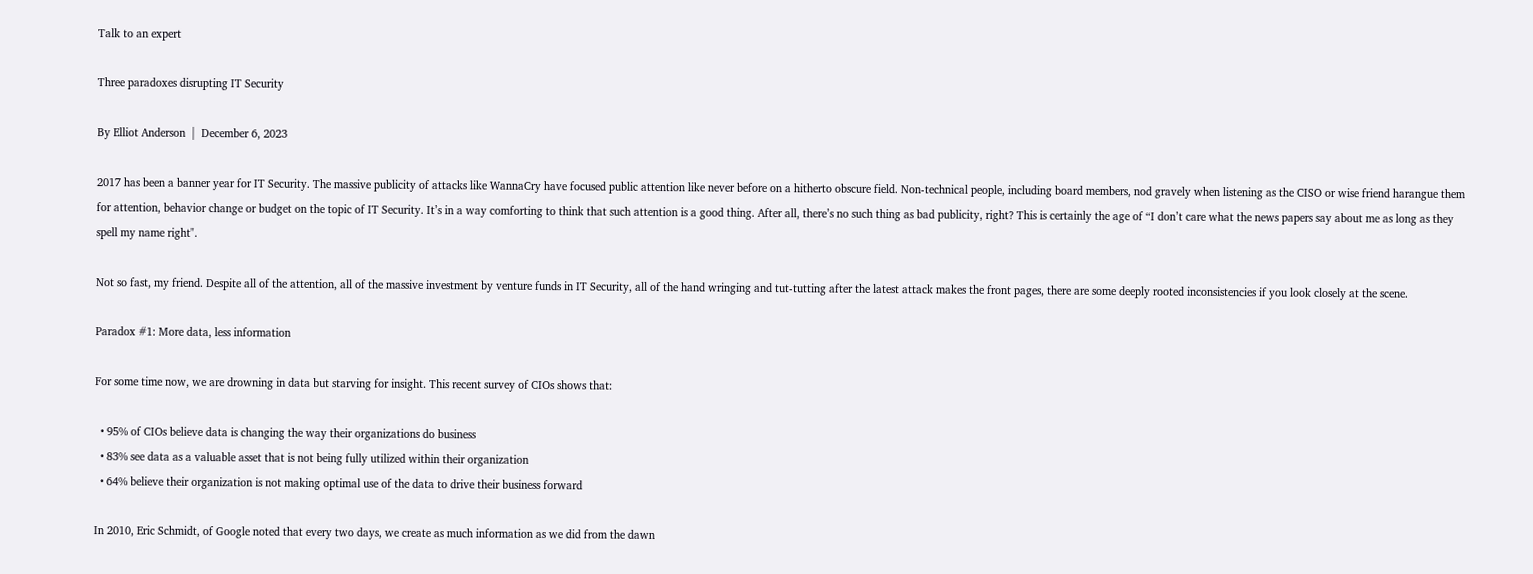Talk to an expert

Three paradoxes disrupting IT Security

By Elliot Anderson  |  December 6, 2023

2017 has been a banner year for IT Security. The massive publicity of attacks like WannaCry have focused public attention like never before on a hitherto obscure field. Non-technical people, including board members, nod gravely when listening as the CISO or wise friend harangue them for attention, behavior change or budget on the topic of IT Security. It’s in a way comforting to think that such attention is a good thing. After all, there’s no such thing as bad publicity, right? This is certainly the age of “I don’t care what the news papers say about me as long as they spell my name right".

Not so fast, my friend. Despite all of the attention, all of the massive investment by venture funds in IT Security, all of the hand wringing and tut-tutting after the latest attack makes the front pages, there are some deeply rooted inconsistencies if you look closely at the scene.

Paradox #1: More data, less information

For some time now, we are drowning in data but starving for insight. This recent survey of CIOs shows that:

  • 95% of CIOs believe data is changing the way their organizations do business
  • 83% see data as a valuable asset that is not being fully utilized within their organization
  • 64% believe their organization is not making optimal use of the data to drive their business forward

In 2010, Eric Schmidt, of Google noted that every two days, we create as much information as we did from the dawn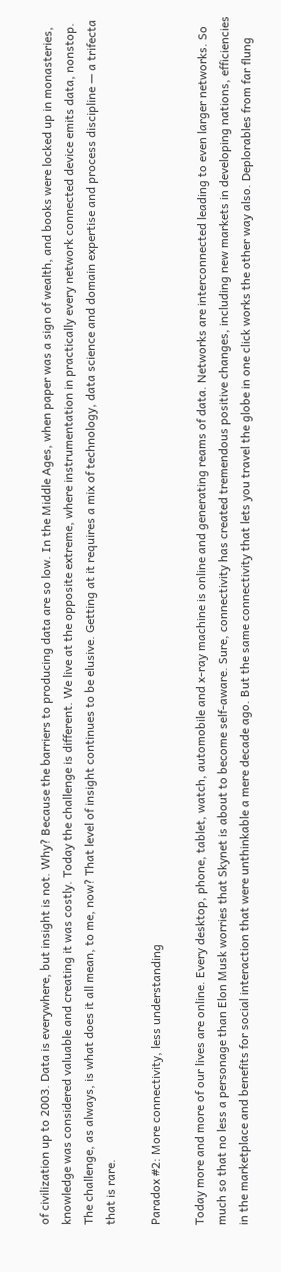of civilization up to 2003. Data is everywhere, but insight is not. Why? Because the barriers to producing data are so low. In the Middle Ages, when paper was a sign of wealth, and books were locked up in monasteries, knowledge was considered valuable and creating it was costly. Today the challenge is different. We live at the opposite extreme, where instrumentation in practically every network connected device emits data, nonstop. The challenge, as always, is what does it all mean, to me, now? That level of insight continues to be elusive. Getting at it requires a mix of technology, data science and domain expertise and process discipline — a trifecta that is rare.

Paradox #2: More connectivity, less understanding

Today more and more of our lives are online. Every desktop, phone, tablet, watch, automobile and x-ray machine is online and generating reams of data. Networks are interconnected leading to even larger networks. So much so that no less a personage than Elon Musk worries that Skynet is about to become self-aware. Sure, connectivity has created tremendous positive changes, including new markets in developing nations, efficiencies in the marketplace and benefits for social interaction that were unthinkable a mere decade ago. But the same connectivity that lets you travel the globe in one click works the other way also. Deplorables from far flung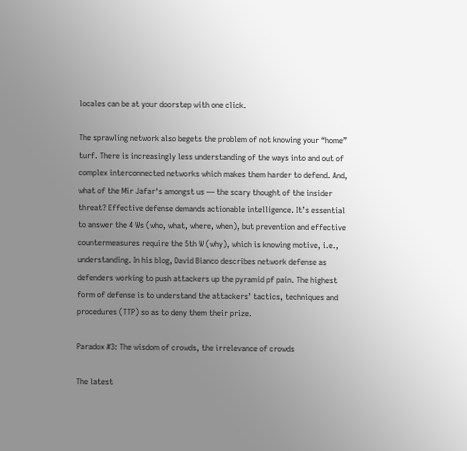locales can be at your doorstep with one click.

The sprawling network also begets the problem of not knowing your “home” turf. There is increasingly less understanding of the ways into and out of complex interconnected networks which makes them harder to defend. And, what of the Mir Jafar‘s amongst us — the scary thought of the insider threat? Effective defense demands actionable intelligence. It’s essential to answer the 4 Ws (who, what, where, when), but prevention and effective countermeasures require the 5th W (why), which is knowing motive, i.e., understanding. In his blog, David Bianco describes network defense as defenders working to push attackers up the pyramid pf pain. The highest form of defense is to understand the attackers’ tactics, techniques and procedures (TTP) so as to deny them their prize.

Paradox #3: The wisdom of crowds, the irrelevance of crowds

The latest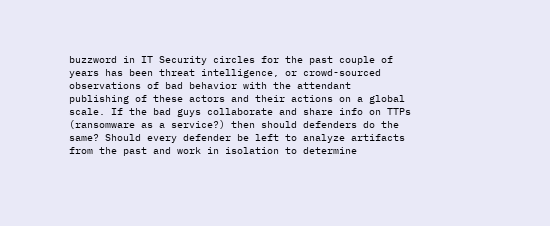buzzword in IT Security circles for the past couple of years has been threat intelligence, or crowd-sourced observations of bad behavior with the attendant publishing of these actors and their actions on a global scale. If the bad guys collaborate and share info on TTPs (ransomware as a service?) then should defenders do the same? Should every defender be left to analyze artifacts from the past and work in isolation to determine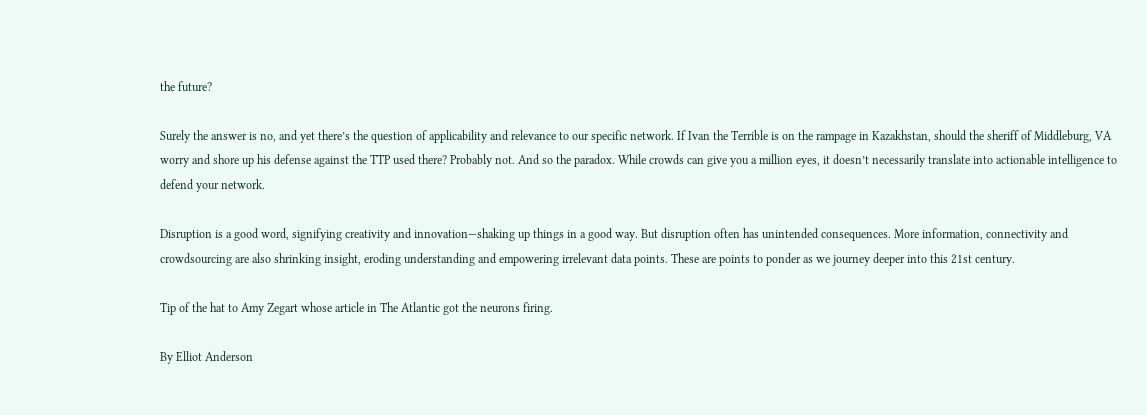the future?

Surely the answer is no, and yet there’s the question of applicability and relevance to our specific network. If Ivan the Terrible is on the rampage in Kazakhstan, should the sheriff of Middleburg, VA worry and shore up his defense against the TTP used there? Probably not. And so the paradox. While crowds can give you a million eyes, it doesn’t necessarily translate into actionable intelligence to defend your network.

Disruption is a good word, signifying creativity and innovation—shaking up things in a good way. But disruption often has unintended consequences. More information, connectivity and crowdsourcing are also shrinking insight, eroding understanding and empowering irrelevant data points. These are points to ponder as we journey deeper into this 21st century.

Tip of the hat to Amy Zegart whose article in The Atlantic got the neurons firing.

By Elliot Anderson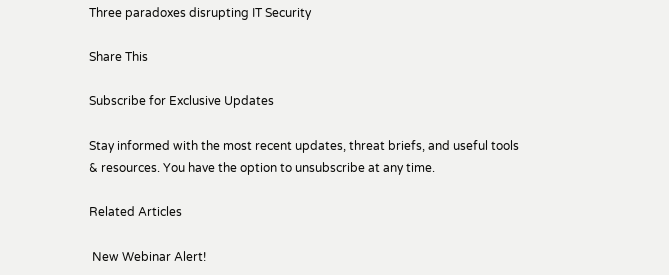Three paradoxes disrupting IT Security

Share This

Subscribe for Exclusive Updates

Stay informed with the most recent updates, threat briefs, and useful tools & resources. You have the option to unsubscribe at any time.

Related Articles

 New Webinar Alert!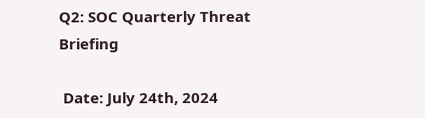Q2: SOC Quarterly Threat Briefing

 Date: July 24th, 2024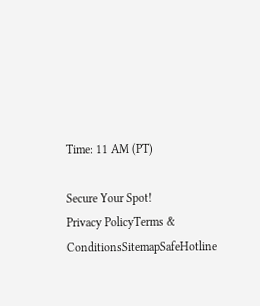Time: 11 AM (PT)

Secure Your Spot!
Privacy PolicyTerms & ConditionsSitemapSafeHotline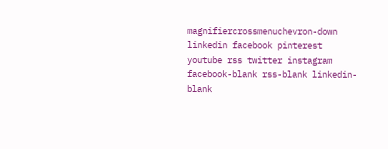magnifiercrossmenuchevron-down linkedin facebook pinterest youtube rss twitter instagram facebook-blank rss-blank linkedin-blank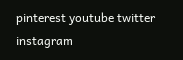pinterest youtube twitter instagram